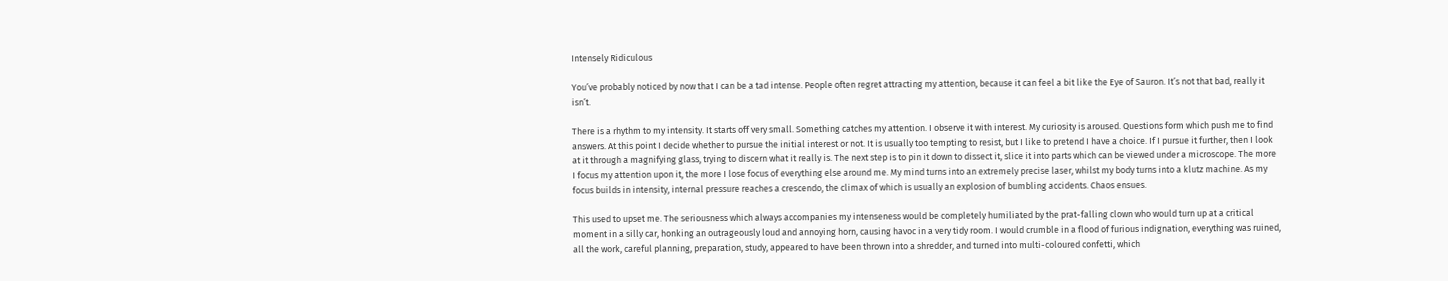Intensely Ridiculous

You’ve probably noticed by now that I can be a tad intense. People often regret attracting my attention, because it can feel a bit like the Eye of Sauron. It’s not that bad, really it isn’t.

There is a rhythm to my intensity. It starts off very small. Something catches my attention. I observe it with interest. My curiosity is aroused. Questions form which push me to find answers. At this point I decide whether to pursue the initial interest or not. It is usually too tempting to resist, but I like to pretend I have a choice. If I pursue it further, then I look at it through a magnifying glass, trying to discern what it really is. The next step is to pin it down to dissect it, slice it into parts which can be viewed under a microscope. The more I focus my attention upon it, the more I lose focus of everything else around me. My mind turns into an extremely precise laser, whilst my body turns into a klutz machine. As my focus builds in intensity, internal pressure reaches a crescendo, the climax of which is usually an explosion of bumbling accidents. Chaos ensues.

This used to upset me. The seriousness which always accompanies my intenseness would be completely humiliated by the prat-falling clown who would turn up at a critical moment in a silly car, honking an outrageously loud and annoying horn, causing havoc in a very tidy room. I would crumble in a flood of furious indignation, everything was ruined, all the work, careful planning, preparation, study, appeared to have been thrown into a shredder, and turned into multi-coloured confetti, which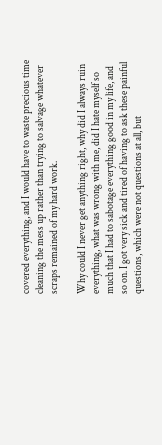covered everything, and I would have to waste precious time cleaning the mess up rather than trying to salvage whatever scraps remained of my hard work.

Why could I never get anything right, why did I always ruin everything, what was wrong with me, did I hate myself so much that I had to sabotage everything good in my life, and so on. I got very sick and tired of having to ask these painful questions, which were not questions at all, but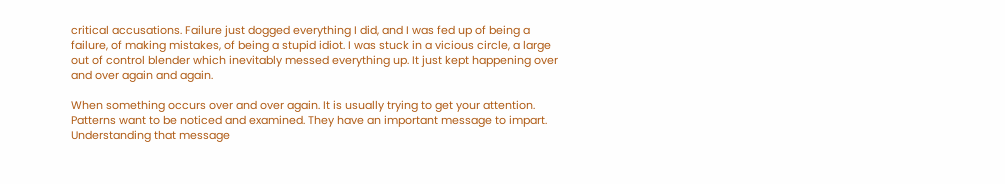critical accusations. Failure just dogged everything I did, and I was fed up of being a failure, of making mistakes, of being a stupid idiot. I was stuck in a vicious circle, a large out of control blender which inevitably messed everything up. It just kept happening over and over again and again.

When something occurs over and over again. It is usually trying to get your attention. Patterns want to be noticed and examined. They have an important message to impart. Understanding that message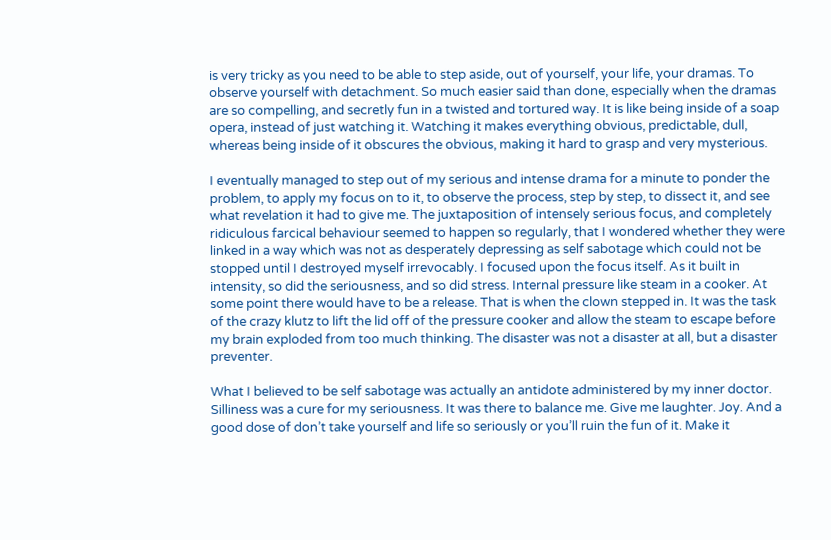is very tricky as you need to be able to step aside, out of yourself, your life, your dramas. To observe yourself with detachment. So much easier said than done, especially when the dramas are so compelling, and secretly fun in a twisted and tortured way. It is like being inside of a soap opera, instead of just watching it. Watching it makes everything obvious, predictable, dull, whereas being inside of it obscures the obvious, making it hard to grasp and very mysterious.

I eventually managed to step out of my serious and intense drama for a minute to ponder the problem, to apply my focus on to it, to observe the process, step by step, to dissect it, and see what revelation it had to give me. The juxtaposition of intensely serious focus, and completely ridiculous farcical behaviour seemed to happen so regularly, that I wondered whether they were linked in a way which was not as desperately depressing as self sabotage which could not be stopped until I destroyed myself irrevocably. I focused upon the focus itself. As it built in intensity, so did the seriousness, and so did stress. Internal pressure like steam in a cooker. At some point there would have to be a release. That is when the clown stepped in. It was the task of the crazy klutz to lift the lid off of the pressure cooker and allow the steam to escape before my brain exploded from too much thinking. The disaster was not a disaster at all, but a disaster preventer.

What I believed to be self sabotage was actually an antidote administered by my inner doctor. Silliness was a cure for my seriousness. It was there to balance me. Give me laughter. Joy. And a good dose of don’t take yourself and life so seriously or you’ll ruin the fun of it. Make it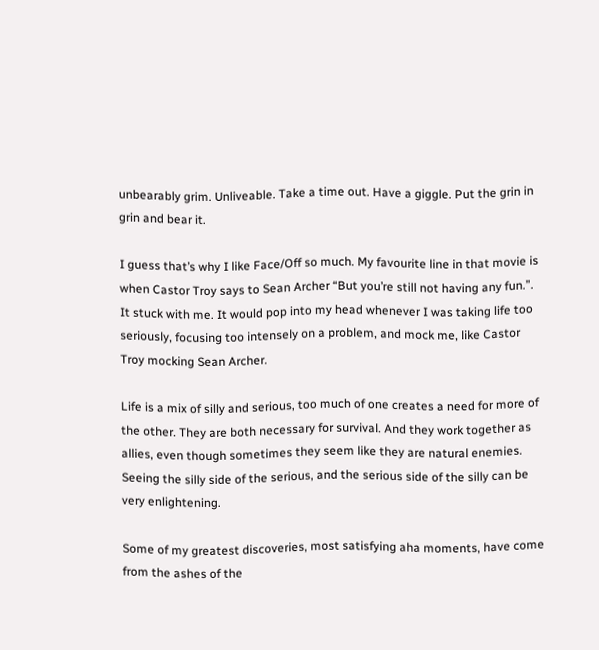unbearably grim. Unliveable. Take a time out. Have a giggle. Put the grin in grin and bear it.

I guess that’s why I like Face/Off so much. My favourite line in that movie is when Castor Troy says to Sean Archer “But you’re still not having any fun.”. It stuck with me. It would pop into my head whenever I was taking life too seriously, focusing too intensely on a problem, and mock me, like Castor Troy mocking Sean Archer.

Life is a mix of silly and serious, too much of one creates a need for more of the other. They are both necessary for survival. And they work together as allies, even though sometimes they seem like they are natural enemies. Seeing the silly side of the serious, and the serious side of the silly can be very enlightening.

Some of my greatest discoveries, most satisfying aha moments, have come from the ashes of the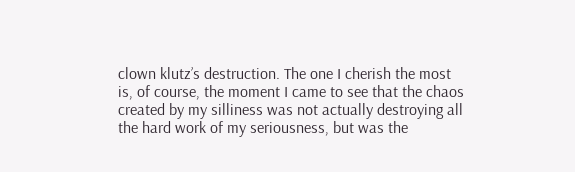clown klutz’s destruction. The one I cherish the most is, of course, the moment I came to see that the chaos created by my silliness was not actually destroying all the hard work of my seriousness, but was the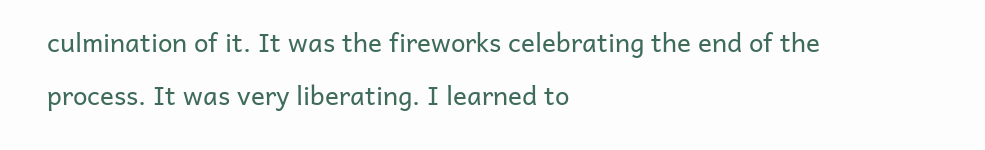culmination of it. It was the fireworks celebrating the end of the process. It was very liberating. I learned to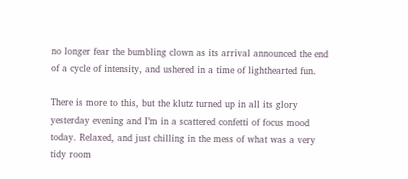no longer fear the bumbling clown as its arrival announced the end of a cycle of intensity, and ushered in a time of lighthearted fun.

There is more to this, but the klutz turned up in all its glory yesterday evening and I’m in a scattered confetti of focus mood today. Relaxed, and just chilling in the mess of what was a very tidy room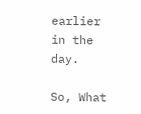earlier in the day.

So, What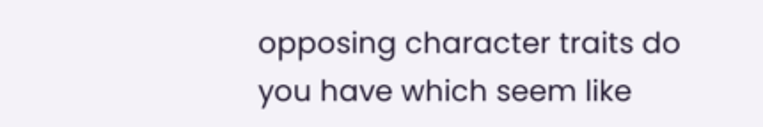opposing character traits do you have which seem like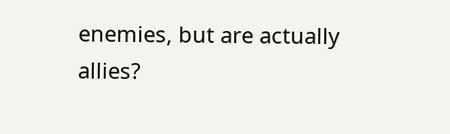enemies, but are actually allies?